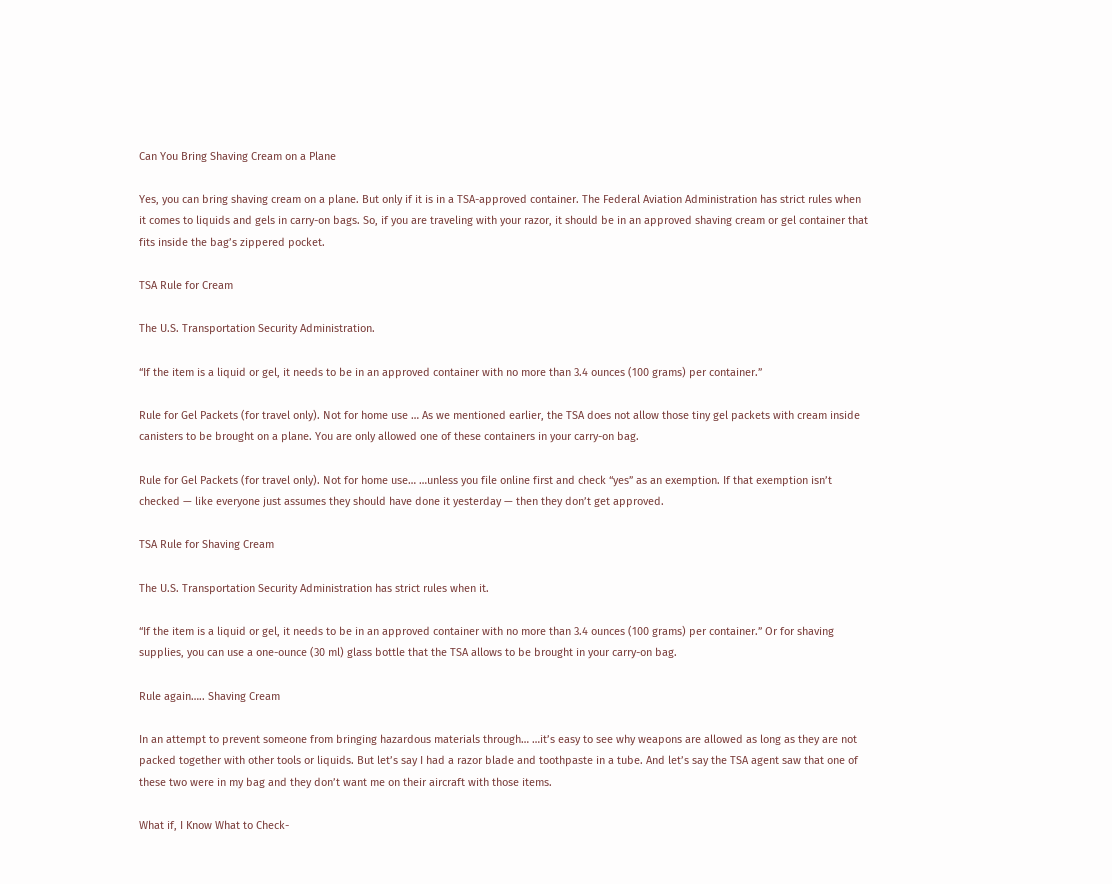Can You Bring Shaving Cream on a Plane

Yes, you can bring shaving cream on a plane. But only if it is in a TSA-approved container. The Federal Aviation Administration has strict rules when it comes to liquids and gels in carry-on bags. So, if you are traveling with your razor, it should be in an approved shaving cream or gel container that fits inside the bag’s zippered pocket.

TSA Rule for Cream

The U.S. Transportation Security Administration.

“If the item is a liquid or gel, it needs to be in an approved container with no more than 3.4 ounces (100 grams) per container.”

Rule for Gel Packets (for travel only). Not for home use … As we mentioned earlier, the TSA does not allow those tiny gel packets with cream inside canisters to be brought on a plane. You are only allowed one of these containers in your carry-on bag.

Rule for Gel Packets (for travel only). Not for home use… …unless you file online first and check “yes” as an exemption. If that exemption isn’t checked — like everyone just assumes they should have done it yesterday — then they don’t get approved.

TSA Rule for Shaving Cream

The U.S. Transportation Security Administration has strict rules when it.

“If the item is a liquid or gel, it needs to be in an approved container with no more than 3.4 ounces (100 grams) per container.” Or for shaving supplies, you can use a one-ounce (30 ml) glass bottle that the TSA allows to be brought in your carry-on bag.

Rule again….. Shaving Cream

In an attempt to prevent someone from bringing hazardous materials through… …it’s easy to see why weapons are allowed as long as they are not packed together with other tools or liquids. But let’s say I had a razor blade and toothpaste in a tube. And let’s say the TSA agent saw that one of these two were in my bag and they don’t want me on their aircraft with those items.

What if, I Know What to Check-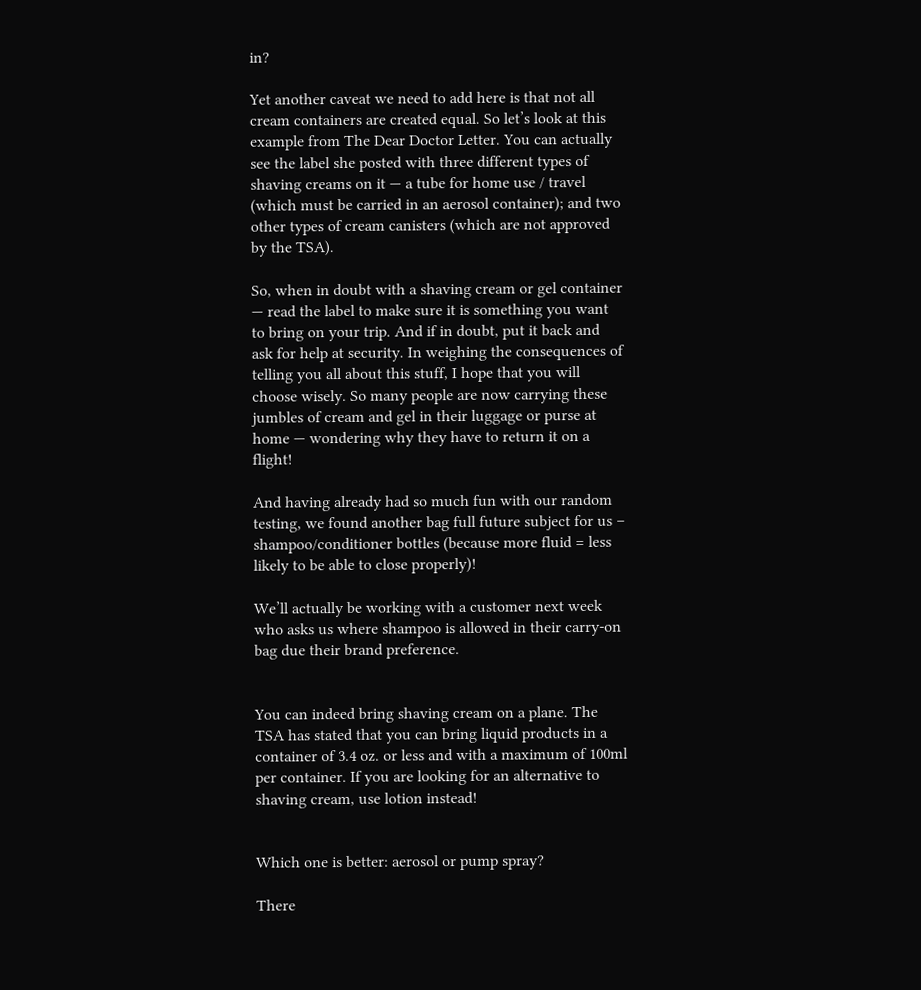in?

Yet another caveat we need to add here is that not all cream containers are created equal. So let’s look at this example from The Dear Doctor Letter. You can actually see the label she posted with three different types of shaving creams on it — a tube for home use / travel (which must be carried in an aerosol container); and two other types of cream canisters (which are not approved by the TSA).

So, when in doubt with a shaving cream or gel container — read the label to make sure it is something you want to bring on your trip. And if in doubt, put it back and ask for help at security. In weighing the consequences of telling you all about this stuff, I hope that you will choose wisely. So many people are now carrying these jumbles of cream and gel in their luggage or purse at home — wondering why they have to return it on a flight!

And having already had so much fun with our random testing, we found another bag full future subject for us – shampoo/conditioner bottles (because more fluid = less likely to be able to close properly)!

We’ll actually be working with a customer next week who asks us where shampoo is allowed in their carry-on bag due their brand preference.


You can indeed bring shaving cream on a plane. The TSA has stated that you can bring liquid products in a container of 3.4 oz. or less and with a maximum of 100ml per container. If you are looking for an alternative to shaving cream, use lotion instead!


Which one is better: aerosol or pump spray?

There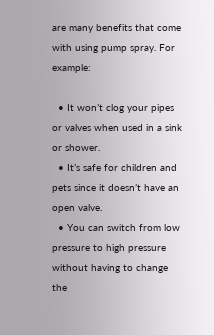are many benefits that come with using pump spray. For example:

  • It won’t clog your pipes or valves when used in a sink or shower.
  • It’s safe for children and pets since it doesn’t have an open valve.
  • You can switch from low pressure to high pressure without having to change the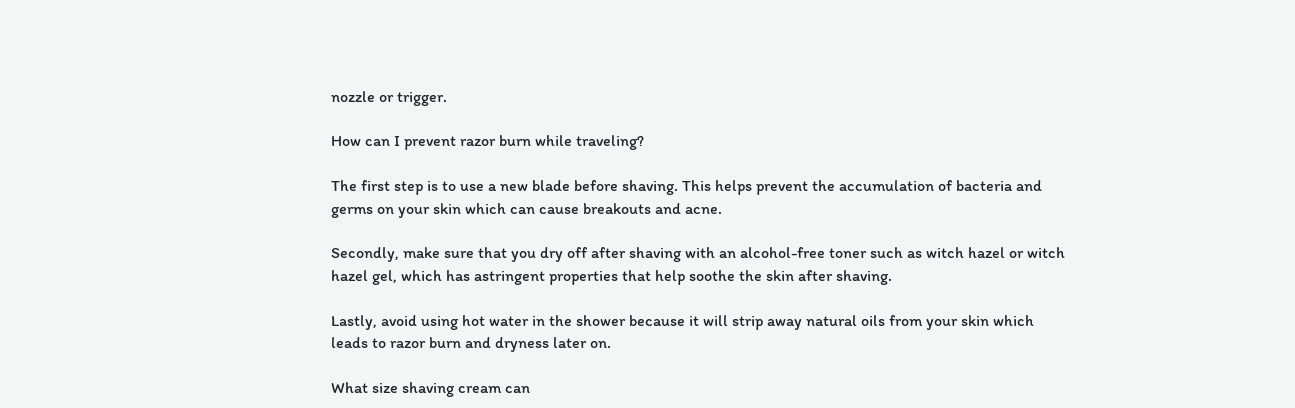nozzle or trigger.

How can I prevent razor burn while traveling?

The first step is to use a new blade before shaving. This helps prevent the accumulation of bacteria and germs on your skin which can cause breakouts and acne.

Secondly, make sure that you dry off after shaving with an alcohol-free toner such as witch hazel or witch hazel gel, which has astringent properties that help soothe the skin after shaving.

Lastly, avoid using hot water in the shower because it will strip away natural oils from your skin which leads to razor burn and dryness later on.

What size shaving cream can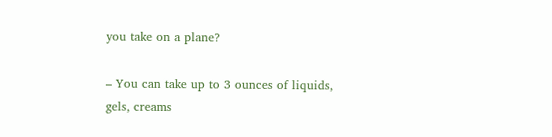you take on a plane?

– You can take up to 3 ounces of liquids, gels, creams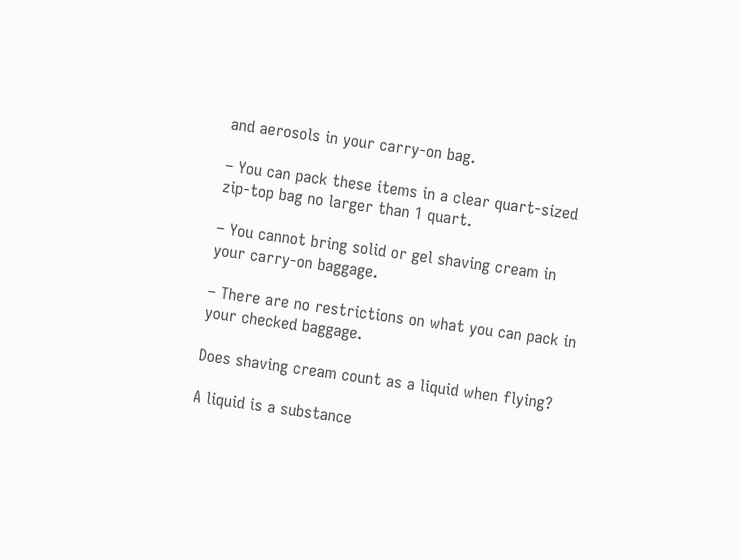and aerosols in your carry-on bag.

– You can pack these items in a clear quart-sized zip-top bag no larger than 1 quart.

– You cannot bring solid or gel shaving cream in your carry-on baggage.

– There are no restrictions on what you can pack in your checked baggage.

Does shaving cream count as a liquid when flying?

A liquid is a substance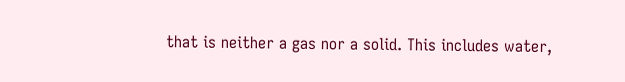that is neither a gas nor a solid. This includes water,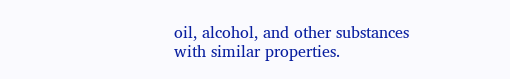oil, alcohol, and other substances with similar properties.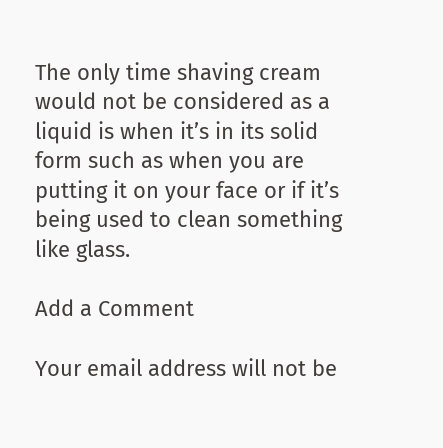The only time shaving cream would not be considered as a liquid is when it’s in its solid form such as when you are putting it on your face or if it’s being used to clean something like glass.

Add a Comment

Your email address will not be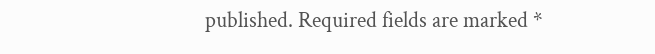published. Required fields are marked *